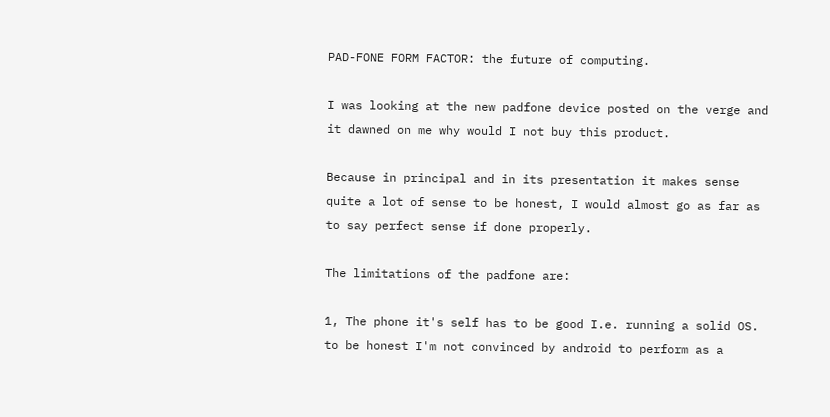PAD-FONE FORM FACTOR: the future of computing.

I was looking at the new padfone device posted on the verge and it dawned on me why would I not buy this product.

Because in principal and in its presentation it makes sense quite a lot of sense to be honest, I would almost go as far as to say perfect sense if done properly.

The limitations of the padfone are:

1, The phone it's self has to be good I.e. running a solid OS. to be honest I'm not convinced by android to perform as a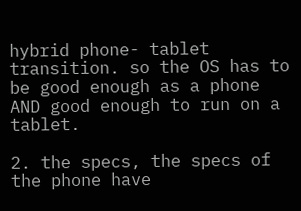hybrid phone- tablet transition. so the OS has to be good enough as a phone AND good enough to run on a tablet.

2. the specs, the specs of the phone have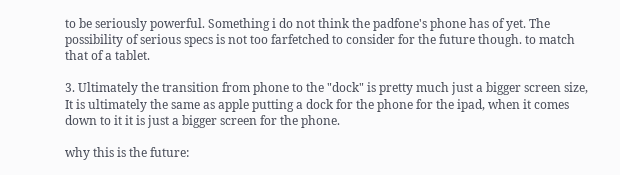to be seriously powerful. Something i do not think the padfone's phone has of yet. The possibility of serious specs is not too farfetched to consider for the future though. to match that of a tablet.

3. Ultimately the transition from phone to the "dock" is pretty much just a bigger screen size, It is ultimately the same as apple putting a dock for the phone for the ipad, when it comes down to it it is just a bigger screen for the phone.

why this is the future: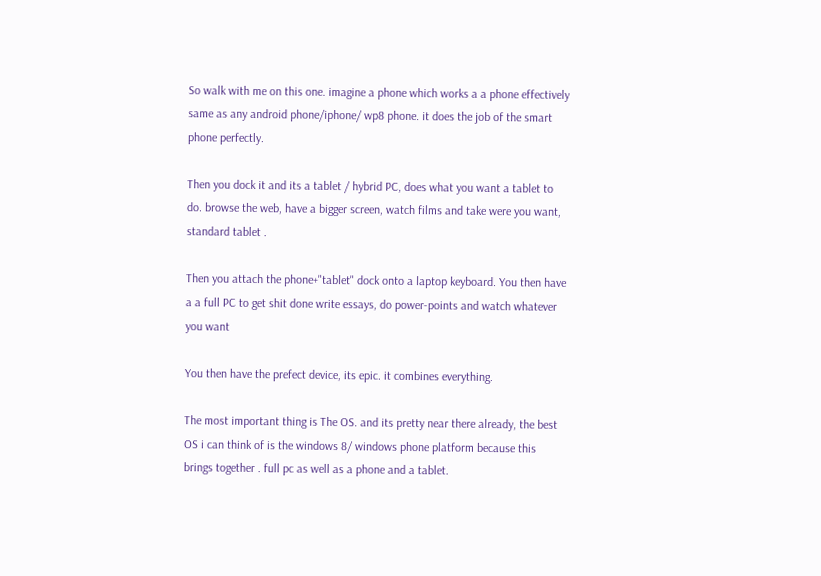So walk with me on this one. imagine a phone which works a a phone effectively same as any android phone/iphone/ wp8 phone. it does the job of the smart phone perfectly.

Then you dock it and its a tablet / hybrid PC, does what you want a tablet to do. browse the web, have a bigger screen, watch films and take were you want, standard tablet .

Then you attach the phone+"tablet" dock onto a laptop keyboard. You then have a a full PC to get shit done write essays, do power-points and watch whatever you want

You then have the prefect device, its epic. it combines everything.

The most important thing is The OS. and its pretty near there already, the best OS i can think of is the windows 8/ windows phone platform because this brings together . full pc as well as a phone and a tablet.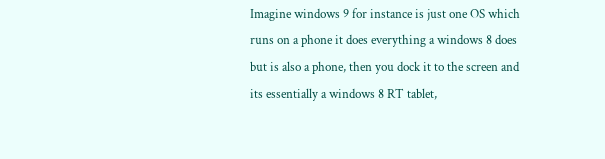Imagine windows 9 for instance is just one OS which runs on a phone it does everything a windows 8 does but is also a phone, then you dock it to the screen and its essentially a windows 8 RT tablet,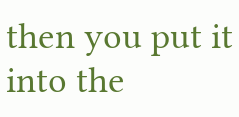then you put it into the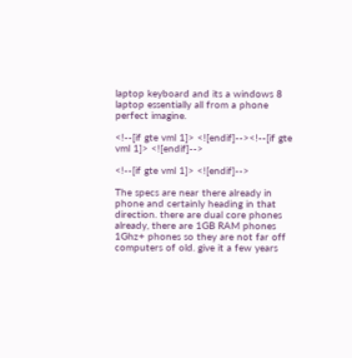laptop keyboard and its a windows 8 laptop essentially all from a phone perfect imagine.

<!--[if gte vml 1]> <![endif]--><!--[if gte vml 1]> <![endif]-->

<!--[if gte vml 1]> <![endif]-->

The specs are near there already in phone and certainly heading in that direction. there are dual core phones already, there are 1GB RAM phones 1Ghz+ phones so they are not far off computers of old. give it a few years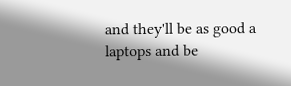and they'll be as good a laptops and be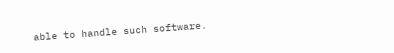able to handle such software.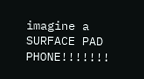imagine a SURFACE PAD PHONE!!!!!!!